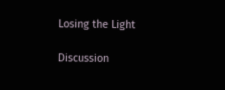Losing the Light

Discussion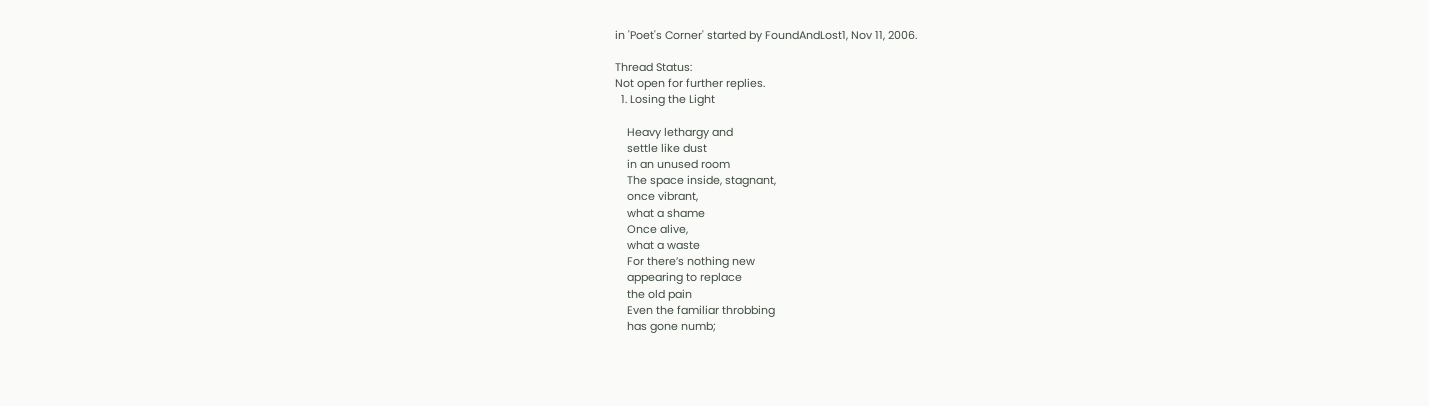in 'Poet's Corner' started by FoundAndLost1, Nov 11, 2006.

Thread Status:
Not open for further replies.
  1. Losing the Light

    Heavy lethargy and
    settle like dust
    in an unused room
    The space inside, stagnant,
    once vibrant,
    what a shame
    Once alive,
    what a waste
    For there’s nothing new
    appearing to replace
    the old pain
    Even the familiar throbbing
    has gone numb;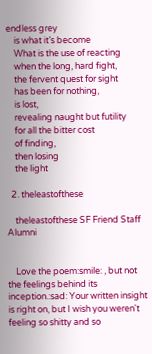endless grey
    is what it’s become
    What is the use of reacting
    when the long, hard fight,
    the fervent quest for sight
    has been for nothing,
    is lost,
    revealing naught but futility
    for all the bitter cost
    of finding,
    then losing
    the light

  2. theleastofthese

    theleastofthese SF Friend Staff Alumni


    Love the poem:smile: , but not the feelings behind its inception.:sad: Your written insight is right on, but I wish you weren't feeling so shitty and so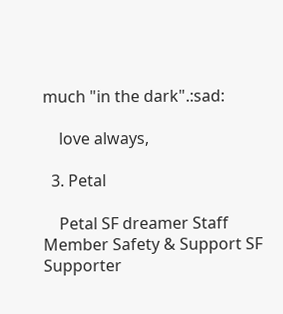much "in the dark".:sad:

    love always,

  3. Petal

    Petal SF dreamer Staff Member Safety & Support SF Supporter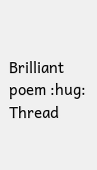Brilliant poem :hug:
Thread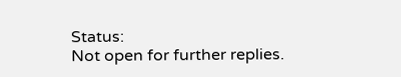Status:
Not open for further replies.